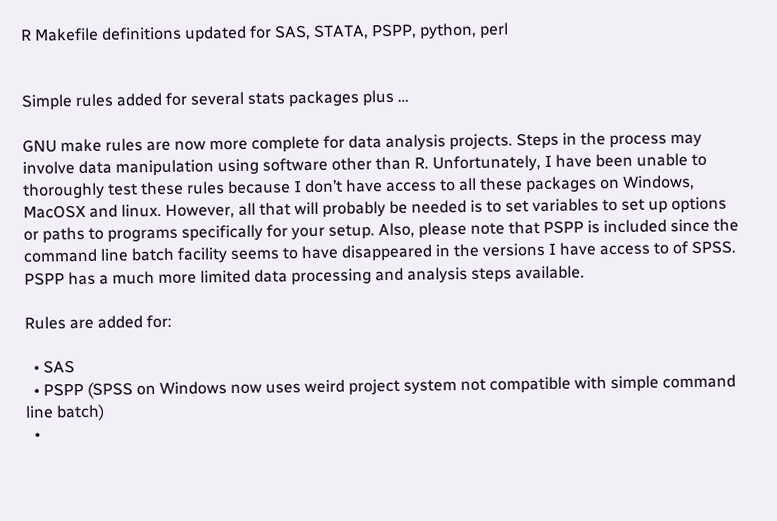R Makefile definitions updated for SAS, STATA, PSPP, python, perl


Simple rules added for several stats packages plus …

GNU make rules are now more complete for data analysis projects. Steps in the process may involve data manipulation using software other than R. Unfortunately, I have been unable to thoroughly test these rules because I don’t have access to all these packages on Windows, MacOSX and linux. However, all that will probably be needed is to set variables to set up options or paths to programs specifically for your setup. Also, please note that PSPP is included since the command line batch facility seems to have disappeared in the versions I have access to of SPSS. PSPP has a much more limited data processing and analysis steps available.

Rules are added for:

  • SAS
  • PSPP (SPSS on Windows now uses weird project system not compatible with simple command line batch)
  •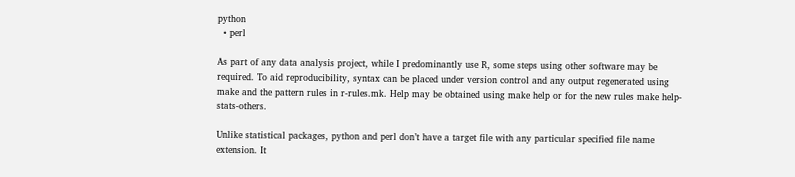python
  • perl

As part of any data analysis project, while I predominantly use R, some steps using other software may be required. To aid reproducibility, syntax can be placed under version control and any output regenerated using make and the pattern rules in r-rules.mk. Help may be obtained using make help or for the new rules make help-stats-others.

Unlike statistical packages, python and perl don’t have a target file with any particular specified file name extension. It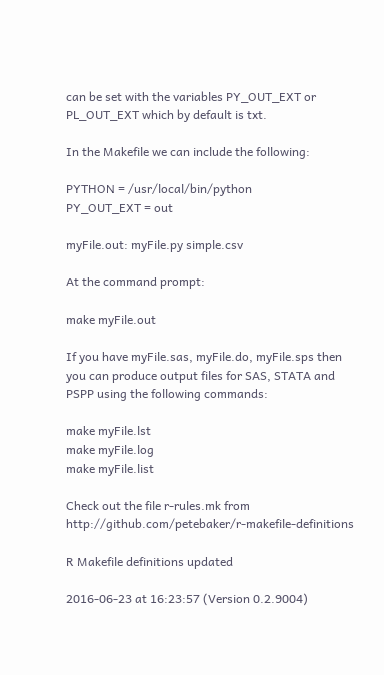can be set with the variables PY_OUT_EXT or PL_OUT_EXT which by default is txt.

In the Makefile we can include the following:

PYTHON = /usr/local/bin/python
PY_OUT_EXT = out

myFile.out: myFile.py simple.csv

At the command prompt:

make myFile.out

If you have myFile.sas, myFile.do, myFile.sps then you can produce output files for SAS, STATA and PSPP using the following commands:

make myFile.lst
make myFile.log
make myFile.list

Check out the file r-rules.mk from http://github.com/petebaker/r-makefile-definitions

R Makefile definitions updated

2016-06-23 at 16:23:57 (Version 0.2.9004)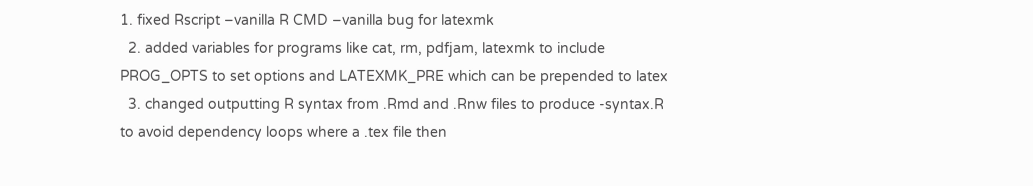1. fixed Rscript –vanilla R CMD –vanilla bug for latexmk
  2. added variables for programs like cat, rm, pdfjam, latexmk to include PROG_OPTS to set options and LATEXMK_PRE which can be prepended to latex
  3. changed outputting R syntax from .Rmd and .Rnw files to produce -syntax.R to avoid dependency loops where a .tex file then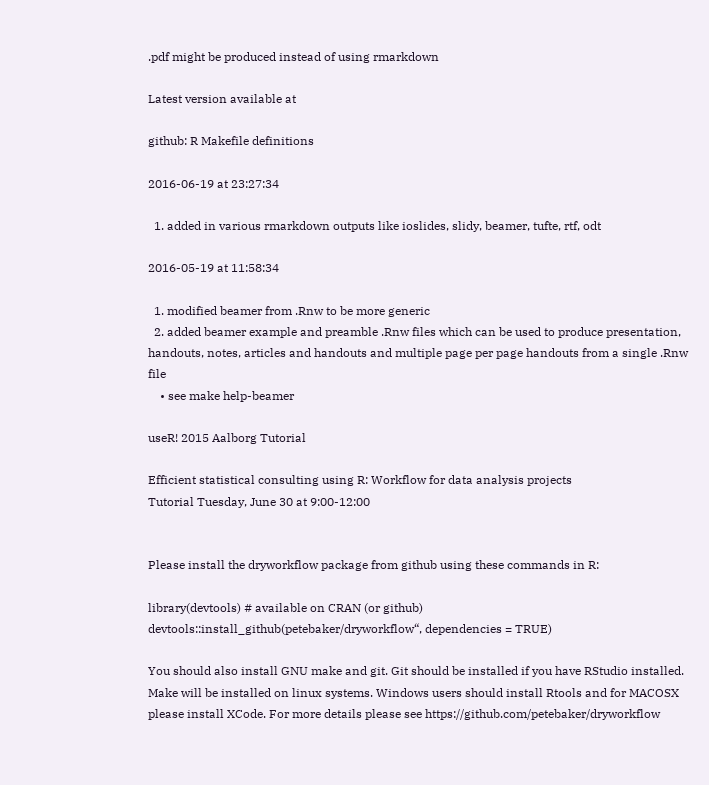.pdf might be produced instead of using rmarkdown

Latest version available at

github: R Makefile definitions

2016-06-19 at 23:27:34

  1. added in various rmarkdown outputs like ioslides, slidy, beamer, tufte, rtf, odt

2016-05-19 at 11:58:34

  1. modified beamer from .Rnw to be more generic
  2. added beamer example and preamble .Rnw files which can be used to produce presentation, handouts, notes, articles and handouts and multiple page per page handouts from a single .Rnw file
    • see make help-beamer

useR! 2015 Aalborg Tutorial

Efficient statistical consulting using R: Workflow for data analysis projects
Tutorial Tuesday, June 30 at 9:00-12:00


Please install the dryworkflow package from github using these commands in R:

library(devtools) # available on CRAN (or github) devtools::install_github(petebaker/dryworkflow“, dependencies = TRUE)

You should also install GNU make and git. Git should be installed if you have RStudio installed. Make will be installed on linux systems. Windows users should install Rtools and for MACOSX  please install XCode. For more details please see https://github.com/petebaker/dryworkflow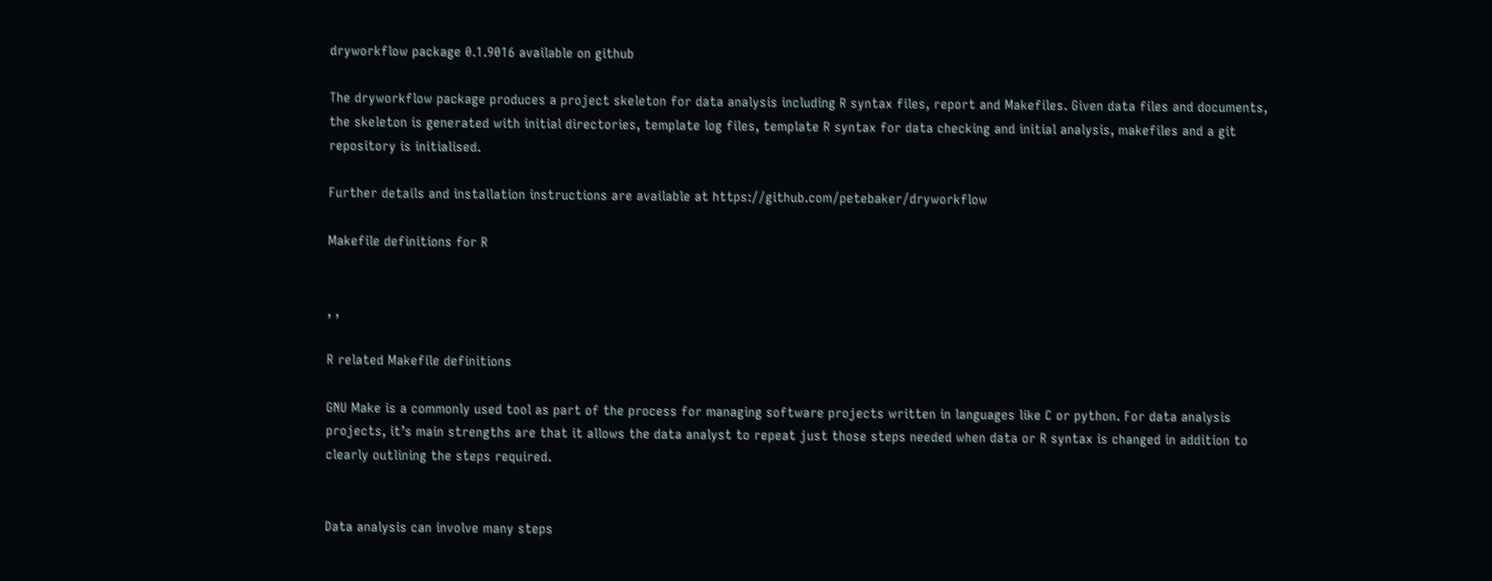dryworkflow package 0.1.9016 available on github

The dryworkflow package produces a project skeleton for data analysis including R syntax files, report and Makefiles. Given data files and documents, the skeleton is generated with initial directories, template log files, template R syntax for data checking and initial analysis, makefiles and a git repository is initialised.

Further details and installation instructions are available at https://github.com/petebaker/dryworkflow

Makefile definitions for R


, ,

R related Makefile definitions

GNU Make is a commonly used tool as part of the process for managing software projects written in languages like C or python. For data analysis projects, it’s main strengths are that it allows the data analyst to repeat just those steps needed when data or R syntax is changed in addition to clearly outlining the steps required.


Data analysis can involve many steps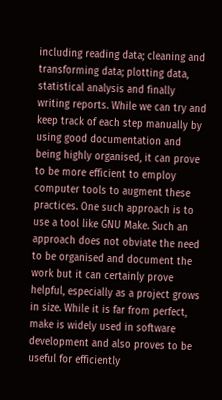including reading data; cleaning and transforming data; plotting data, statistical analysis and finally writing reports. While we can try and keep track of each step manually by using good documentation and being highly organised, it can prove to be more efficient to employ computer tools to augment these practices. One such approach is to use a tool like GNU Make. Such an approach does not obviate the need to be organised and document the work but it can certainly prove helpful, especially as a project grows in size. While it is far from perfect, make is widely used in software development and also proves to be useful for efficiently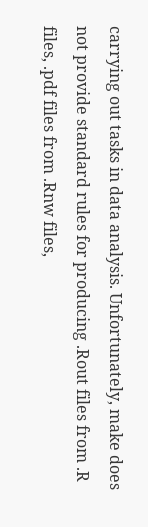carrying out tasks in data analysis. Unfortunately, make does not provide standard rules for producing .Rout files from .R files, .pdf files from .Rnw files,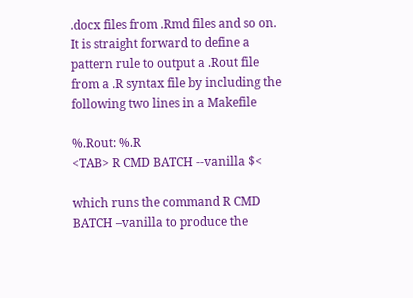.docx files from .Rmd files and so on. It is straight forward to define a pattern rule to output a .Rout file from a .R syntax file by including the following two lines in a Makefile

%.Rout: %.R
<TAB> R CMD BATCH --vanilla $<

which runs the command R CMD BATCH –vanilla to produce the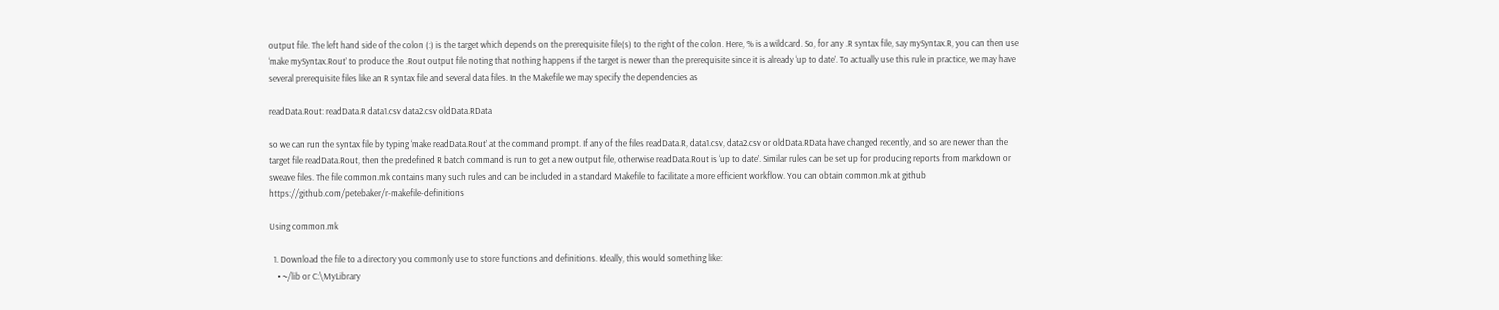output file. The left hand side of the colon (:) is the target which depends on the prerequisite file(s) to the right of the colon. Here, % is a wildcard. So, for any .R syntax file, say mySyntax.R, you can then use ‘make mySyntax.Rout’ to produce the .Rout output file noting that nothing happens if the target is newer than the prerequisite since it is already ‘up to date’. To actually use this rule in practice, we may have several prerequisite files like an R syntax file and several data files. In the Makefile we may specify the dependencies as

readData.Rout: readData.R data1.csv data2.csv oldData.RData

so we can run the syntax file by typing ‘make readData.Rout’ at the command prompt. If any of the files readData.R, data1.csv, data2.csv or oldData.RData have changed recently, and so are newer than the target file readData.Rout, then the predefined R batch command is run to get a new output file, otherwise readData.Rout is ‘up to date’. Similar rules can be set up for producing reports from markdown or sweave files. The file common.mk contains many such rules and can be included in a standard Makefile to facilitate a more efficient workflow. You can obtain common.mk at github https://github.com/petebaker/r-makefile-definitions

Using common.mk

  1. Download the file to a directory you commonly use to store functions and definitions. Ideally, this would something like:
    • ~/lib or C:\MyLibrary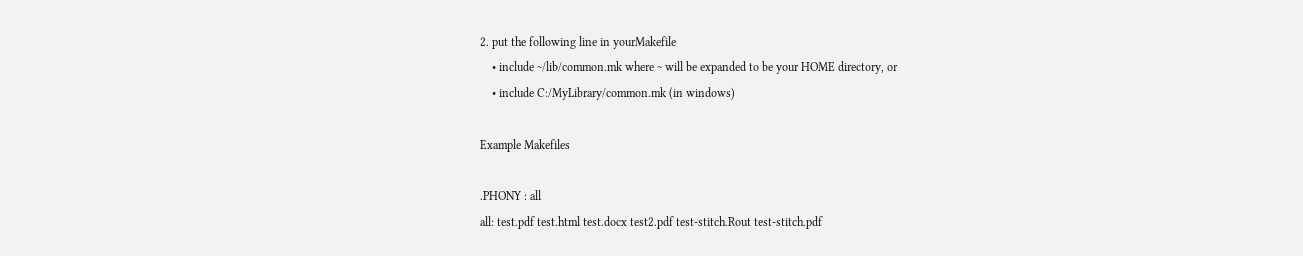2. put the following line in yourMakefile
    • include ~/lib/common.mk where ~ will be expanded to be your HOME directory, or
    • include C:/MyLibrary/common.mk (in windows)

Example Makefiles

.PHONY : all
all: test.pdf test.html test.docx test2.pdf test-stitch.Rout test-stitch.pdf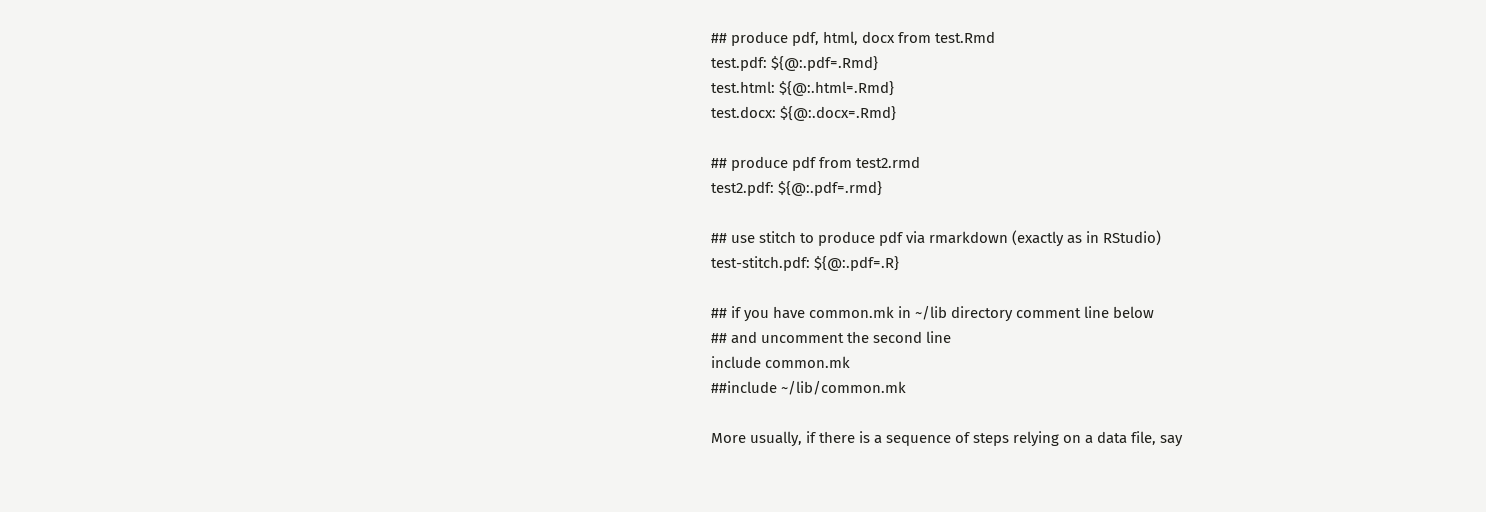## produce pdf, html, docx from test.Rmd
test.pdf: ${@:.pdf=.Rmd}
test.html: ${@:.html=.Rmd}
test.docx: ${@:.docx=.Rmd}

## produce pdf from test2.rmd
test2.pdf: ${@:.pdf=.rmd}

## use stitch to produce pdf via rmarkdown (exactly as in RStudio)
test-stitch.pdf: ${@:.pdf=.R}

## if you have common.mk in ~/lib directory comment line below
## and uncomment the second line
include common.mk
##include ~/lib/common.mk

More usually, if there is a sequence of steps relying on a data file, say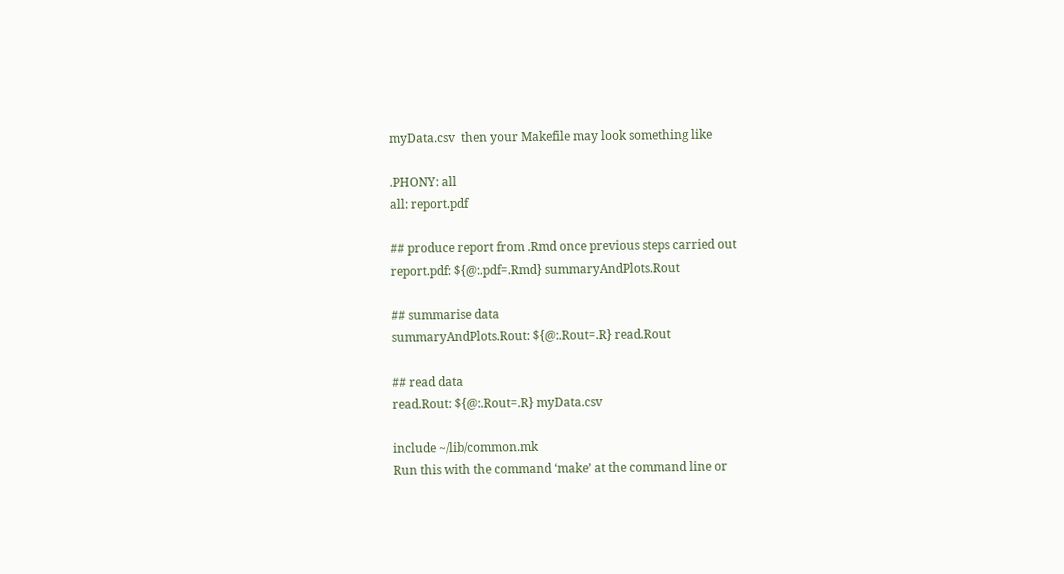myData.csv  then your Makefile may look something like

.PHONY: all
all: report.pdf

## produce report from .Rmd once previous steps carried out
report.pdf: ${@:.pdf=.Rmd} summaryAndPlots.Rout

## summarise data
summaryAndPlots.Rout: ${@:.Rout=.R} read.Rout

## read data
read.Rout: ${@:.Rout=.R} myData.csv

include ~/lib/common.mk
Run this with the command ‘make’ at the command line or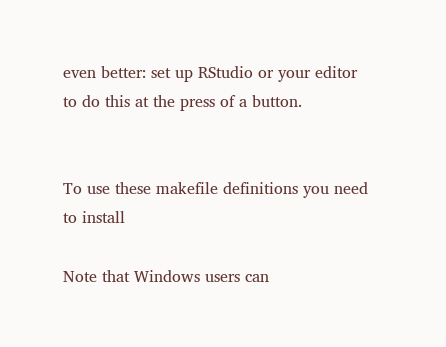even better: set up RStudio or your editor to do this at the press of a button.


To use these makefile definitions you need to install

Note that Windows users can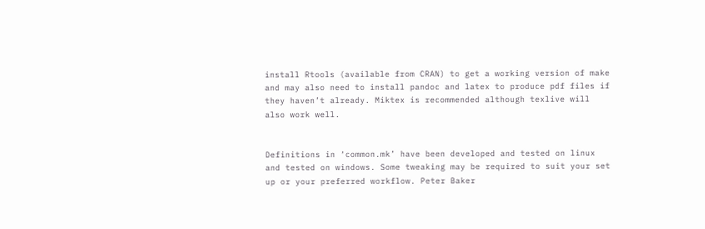install Rtools (available from CRAN) to get a working version of make and may also need to install pandoc and latex to produce pdf files if they haven’t already. Miktex is recommended although texlive will also work well.


Definitions in ‘common.mk’ have been developed and tested on linux and tested on windows. Some tweaking may be required to suit your set up or your preferred workflow. Peter Baker